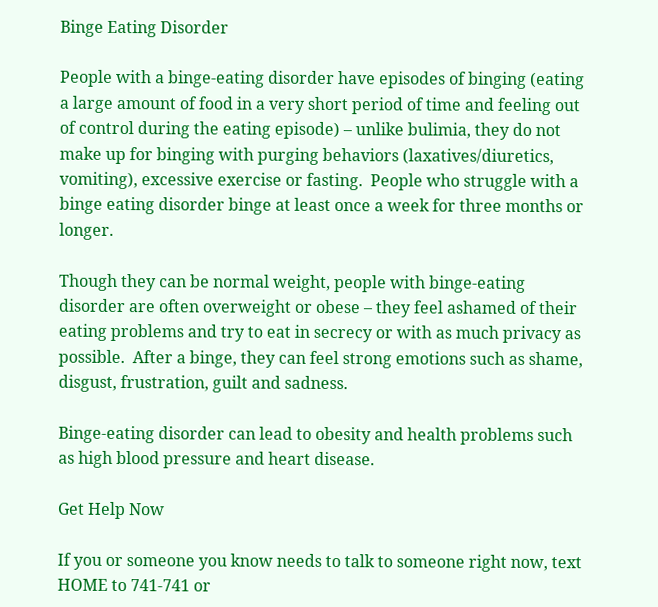Binge Eating Disorder

People with a binge-eating disorder have episodes of binging (eating a large amount of food in a very short period of time and feeling out of control during the eating episode) – unlike bulimia, they do not make up for binging with purging behaviors (laxatives/diuretics, vomiting), excessive exercise or fasting.  People who struggle with a binge eating disorder binge at least once a week for three months or longer.

Though they can be normal weight, people with binge-eating disorder are often overweight or obese – they feel ashamed of their eating problems and try to eat in secrecy or with as much privacy as possible.  After a binge, they can feel strong emotions such as shame, disgust, frustration, guilt and sadness.

Binge-eating disorder can lead to obesity and health problems such as high blood pressure and heart disease.

Get Help Now

If you or someone you know needs to talk to someone right now, text HOME to 741-741 or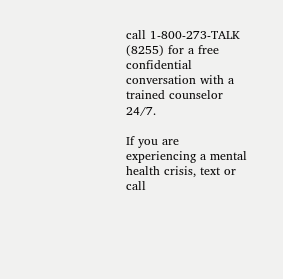call 1-800-273-TALK (8255) for a free confidential conversation with a trained counselor 24/7.

If you are experiencing a mental health crisis, text or call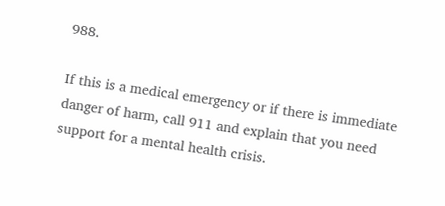988.

If this is a medical emergency or if there is immediate danger of harm, call 911 and explain that you need support for a mental health crisis.